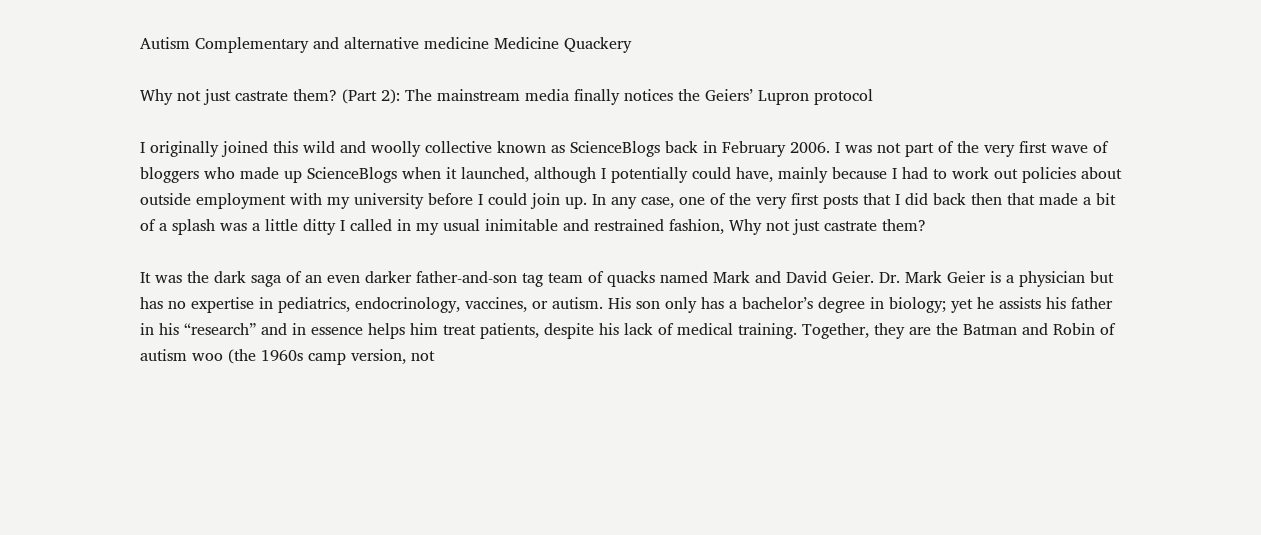Autism Complementary and alternative medicine Medicine Quackery

Why not just castrate them? (Part 2): The mainstream media finally notices the Geiers’ Lupron protocol

I originally joined this wild and woolly collective known as ScienceBlogs back in February 2006. I was not part of the very first wave of bloggers who made up ScienceBlogs when it launched, although I potentially could have, mainly because I had to work out policies about outside employment with my university before I could join up. In any case, one of the very first posts that I did back then that made a bit of a splash was a little ditty I called in my usual inimitable and restrained fashion, Why not just castrate them?

It was the dark saga of an even darker father-and-son tag team of quacks named Mark and David Geier. Dr. Mark Geier is a physician but has no expertise in pediatrics, endocrinology, vaccines, or autism. His son only has a bachelor’s degree in biology; yet he assists his father in his “research” and in essence helps him treat patients, despite his lack of medical training. Together, they are the Batman and Robin of autism woo (the 1960s camp version, not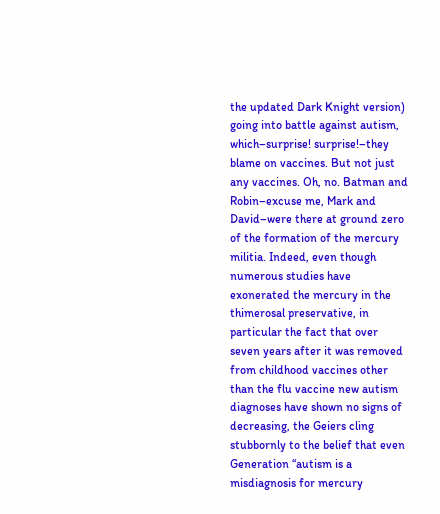the updated Dark Knight version) going into battle against autism, which–surprise! surprise!–they blame on vaccines. But not just any vaccines. Oh, no. Batman and Robin–excuse me, Mark and David–were there at ground zero of the formation of the mercury militia. Indeed, even though numerous studies have exonerated the mercury in the thimerosal preservative, in particular the fact that over seven years after it was removed from childhood vaccines other than the flu vaccine new autism diagnoses have shown no signs of decreasing, the Geiers cling stubbornly to the belief that even Generation “autism is a misdiagnosis for mercury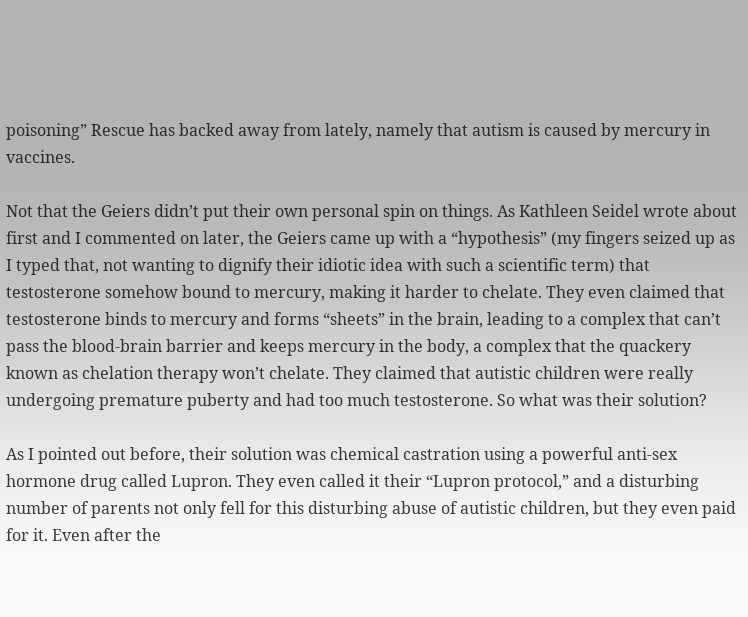poisoning” Rescue has backed away from lately, namely that autism is caused by mercury in vaccines.

Not that the Geiers didn’t put their own personal spin on things. As Kathleen Seidel wrote about first and I commented on later, the Geiers came up with a “hypothesis” (my fingers seized up as I typed that, not wanting to dignify their idiotic idea with such a scientific term) that testosterone somehow bound to mercury, making it harder to chelate. They even claimed that testosterone binds to mercury and forms “sheets” in the brain, leading to a complex that can’t pass the blood-brain barrier and keeps mercury in the body, a complex that the quackery known as chelation therapy won’t chelate. They claimed that autistic children were really undergoing premature puberty and had too much testosterone. So what was their solution?

As I pointed out before, their solution was chemical castration using a powerful anti-sex hormone drug called Lupron. They even called it their “Lupron protocol,” and a disturbing number of parents not only fell for this disturbing abuse of autistic children, but they even paid for it. Even after the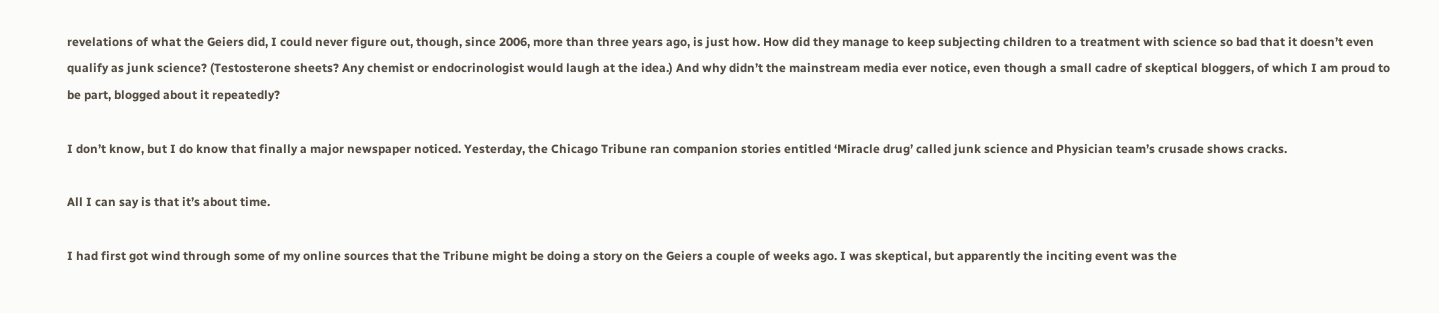revelations of what the Geiers did, I could never figure out, though, since 2006, more than three years ago, is just how. How did they manage to keep subjecting children to a treatment with science so bad that it doesn’t even qualify as junk science? (Testosterone sheets? Any chemist or endocrinologist would laugh at the idea.) And why didn’t the mainstream media ever notice, even though a small cadre of skeptical bloggers, of which I am proud to be part, blogged about it repeatedly?

I don’t know, but I do know that finally a major newspaper noticed. Yesterday, the Chicago Tribune ran companion stories entitled ‘Miracle drug’ called junk science and Physician team’s crusade shows cracks.

All I can say is that it’s about time.

I had first got wind through some of my online sources that the Tribune might be doing a story on the Geiers a couple of weeks ago. I was skeptical, but apparently the inciting event was the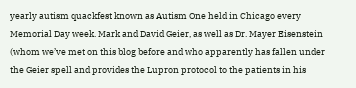yearly autism quackfest known as Autism One held in Chicago every Memorial Day week. Mark and David Geier, as well as Dr. Mayer Eisenstein (whom we’ve met on this blog before and who apparently has fallen under the Geier spell and provides the Lupron protocol to the patients in his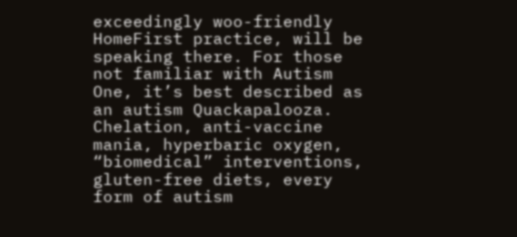exceedingly woo-friendly HomeFirst practice, will be speaking there. For those not familiar with Autism One, it’s best described as an autism Quackapalooza. Chelation, anti-vaccine mania, hyperbaric oxygen, “biomedical” interventions, gluten-free diets, every form of autism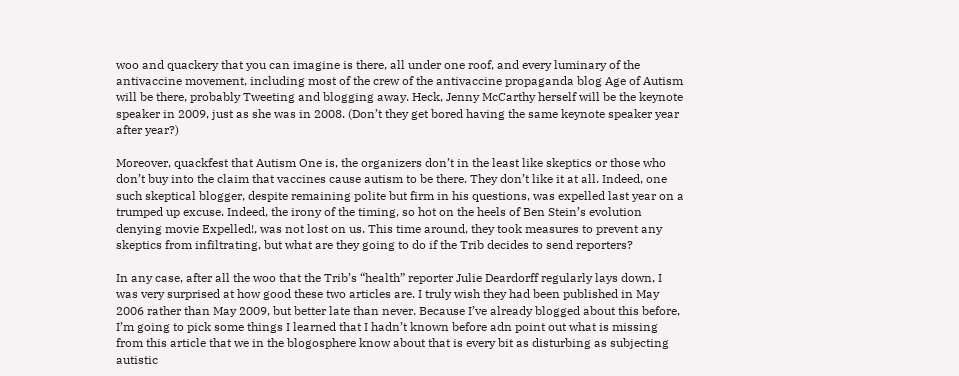woo and quackery that you can imagine is there, all under one roof, and every luminary of the antivaccine movement, including most of the crew of the antivaccine propaganda blog Age of Autism will be there, probably Tweeting and blogging away. Heck, Jenny McCarthy herself will be the keynote speaker in 2009, just as she was in 2008. (Don’t they get bored having the same keynote speaker year after year?)

Moreover, quackfest that Autism One is, the organizers don’t in the least like skeptics or those who don’t buy into the claim that vaccines cause autism to be there. They don’t like it at all. Indeed, one such skeptical blogger, despite remaining polite but firm in his questions, was expelled last year on a trumped up excuse. Indeed, the irony of the timing, so hot on the heels of Ben Stein’s evolution denying movie Expelled!, was not lost on us. This time around, they took measures to prevent any skeptics from infiltrating, but what are they going to do if the Trib decides to send reporters?

In any case, after all the woo that the Trib’s “health” reporter Julie Deardorff regularly lays down, I was very surprised at how good these two articles are. I truly wish they had been published in May 2006 rather than May 2009, but better late than never. Because I’ve already blogged about this before, I’m going to pick some things I learned that I hadn’t known before adn point out what is missing from this article that we in the blogosphere know about that is every bit as disturbing as subjecting autistic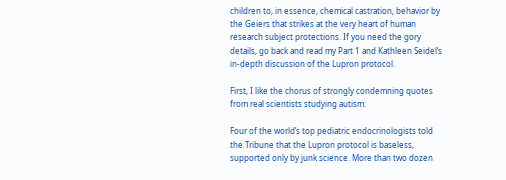children to, in essence, chemical castration, behavior by the Geiers that strikes at the very heart of human research subject protections. If you need the gory details, go back and read my Part 1 and Kathleen Seidel‘s in-depth discussion of the Lupron protocol.

First, I like the chorus of strongly condemning quotes from real scientists studying autism:

Four of the world’s top pediatric endocrinologists told the Tribune that the Lupron protocol is baseless, supported only by junk science. More than two dozen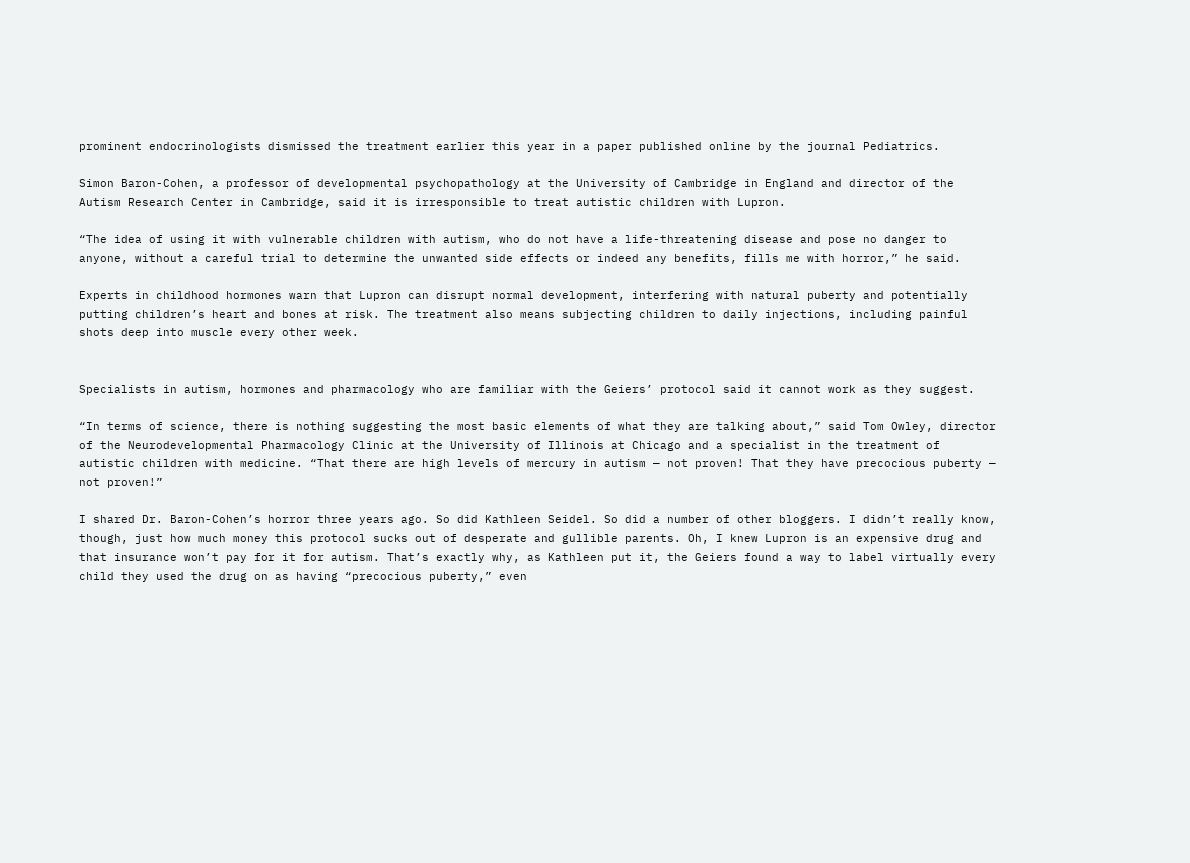prominent endocrinologists dismissed the treatment earlier this year in a paper published online by the journal Pediatrics.

Simon Baron-Cohen, a professor of developmental psychopathology at the University of Cambridge in England and director of the Autism Research Center in Cambridge, said it is irresponsible to treat autistic children with Lupron.

“The idea of using it with vulnerable children with autism, who do not have a life-threatening disease and pose no danger to anyone, without a careful trial to determine the unwanted side effects or indeed any benefits, fills me with horror,” he said.

Experts in childhood hormones warn that Lupron can disrupt normal development, interfering with natural puberty and potentially putting children’s heart and bones at risk. The treatment also means subjecting children to daily injections, including painful shots deep into muscle every other week.


Specialists in autism, hormones and pharmacology who are familiar with the Geiers’ protocol said it cannot work as they suggest.

“In terms of science, there is nothing suggesting the most basic elements of what they are talking about,” said Tom Owley, director of the Neurodevelopmental Pharmacology Clinic at the University of Illinois at Chicago and a specialist in the treatment of autistic children with medicine. “That there are high levels of mercury in autism — not proven! That they have precocious puberty — not proven!”

I shared Dr. Baron-Cohen’s horror three years ago. So did Kathleen Seidel. So did a number of other bloggers. I didn’t really know, though, just how much money this protocol sucks out of desperate and gullible parents. Oh, I knew Lupron is an expensive drug and that insurance won’t pay for it for autism. That’s exactly why, as Kathleen put it, the Geiers found a way to label virtually every child they used the drug on as having “precocious puberty,” even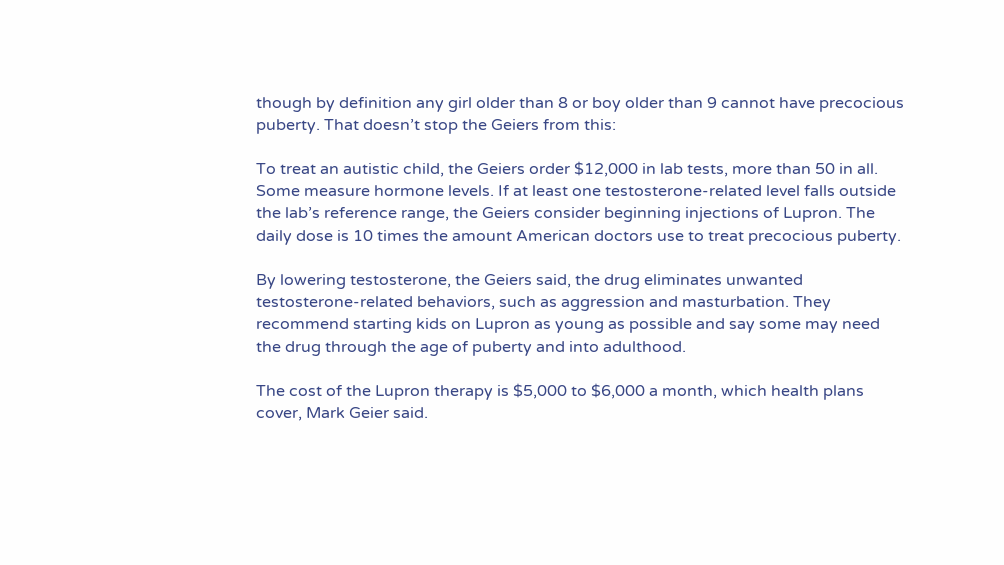though by definition any girl older than 8 or boy older than 9 cannot have precocious puberty. That doesn’t stop the Geiers from this:

To treat an autistic child, the Geiers order $12,000 in lab tests, more than 50 in all. Some measure hormone levels. If at least one testosterone-related level falls outside the lab’s reference range, the Geiers consider beginning injections of Lupron. The daily dose is 10 times the amount American doctors use to treat precocious puberty.

By lowering testosterone, the Geiers said, the drug eliminates unwanted testosterone-related behaviors, such as aggression and masturbation. They recommend starting kids on Lupron as young as possible and say some may need the drug through the age of puberty and into adulthood.

The cost of the Lupron therapy is $5,000 to $6,000 a month, which health plans cover, Mark Geier said.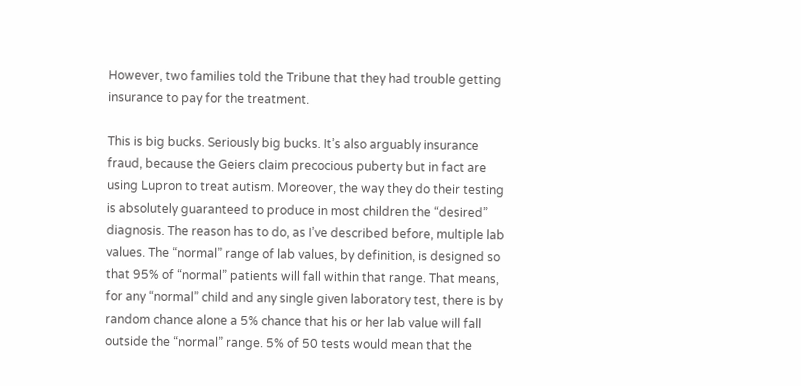However, two families told the Tribune that they had trouble getting insurance to pay for the treatment.

This is big bucks. Seriously big bucks. It’s also arguably insurance fraud, because the Geiers claim precocious puberty but in fact are using Lupron to treat autism. Moreover, the way they do their testing is absolutely guaranteed to produce in most children the “desired” diagnosis. The reason has to do, as I’ve described before, multiple lab values. The “normal” range of lab values, by definition, is designed so that 95% of “normal” patients will fall within that range. That means, for any “normal” child and any single given laboratory test, there is by random chance alone a 5% chance that his or her lab value will fall outside the “normal” range. 5% of 50 tests would mean that the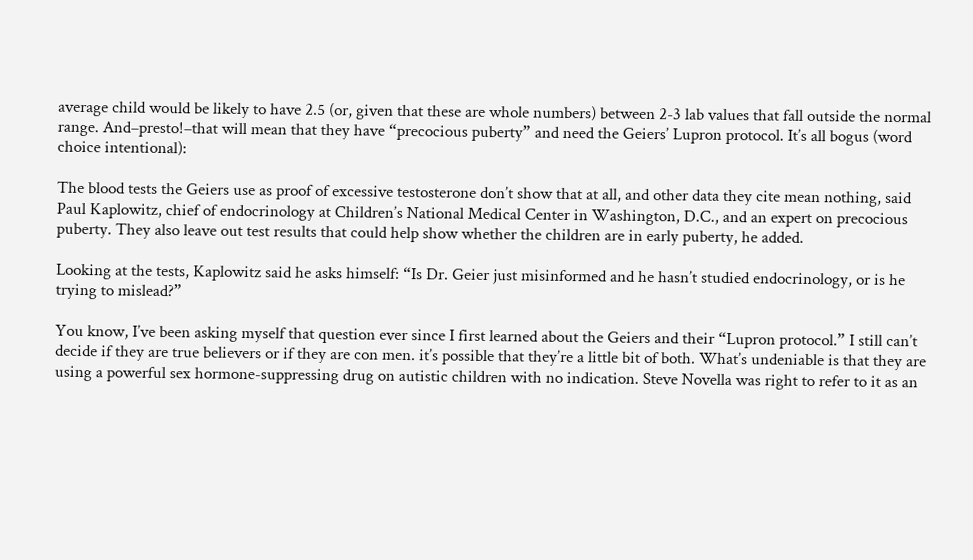average child would be likely to have 2.5 (or, given that these are whole numbers) between 2-3 lab values that fall outside the normal range. And–presto!–that will mean that they have “precocious puberty” and need the Geiers’ Lupron protocol. It’s all bogus (word choice intentional):

The blood tests the Geiers use as proof of excessive testosterone don’t show that at all, and other data they cite mean nothing, said Paul Kaplowitz, chief of endocrinology at Children’s National Medical Center in Washington, D.C., and an expert on precocious puberty. They also leave out test results that could help show whether the children are in early puberty, he added.

Looking at the tests, Kaplowitz said he asks himself: “Is Dr. Geier just misinformed and he hasn’t studied endocrinology, or is he trying to mislead?”

You know, I’ve been asking myself that question ever since I first learned about the Geiers and their “Lupron protocol.” I still can’t decide if they are true believers or if they are con men. it’s possible that they’re a little bit of both. What’s undeniable is that they are using a powerful sex hormone-suppressing drug on autistic children with no indication. Steve Novella was right to refer to it as an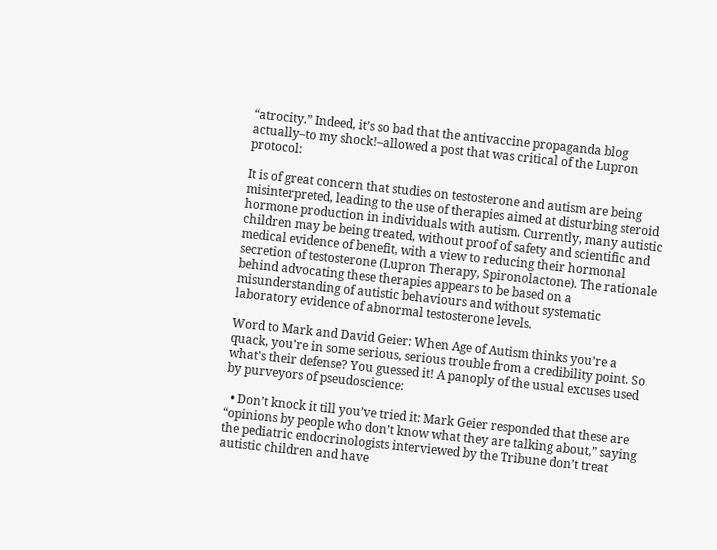“atrocity.” Indeed, it’s so bad that the antivaccine propaganda blog actually–to my shock!–allowed a post that was critical of the Lupron protocol:

It is of great concern that studies on testosterone and autism are being misinterpreted, leading to the use of therapies aimed at disturbing steroid hormone production in individuals with autism. Currently, many autistic children may be being treated, without proof of safety and scientific and medical evidence of benefit, with a view to reducing their hormonal secretion of testosterone (Lupron Therapy, Spironolactone). The rationale behind advocating these therapies appears to be based on a misunderstanding of autistic behaviours and without systematic laboratory evidence of abnormal testosterone levels.

Word to Mark and David Geier: When Age of Autism thinks you’re a quack, you’re in some serious, serious trouble from a credibility point. So what’s their defense? You guessed it! A panoply of the usual excuses used by purveyors of pseudoscience:

  • Don’t knock it till you’ve tried it: Mark Geier responded that these are “opinions by people who don’t know what they are talking about,” saying the pediatric endocrinologists interviewed by the Tribune don’t treat autistic children and have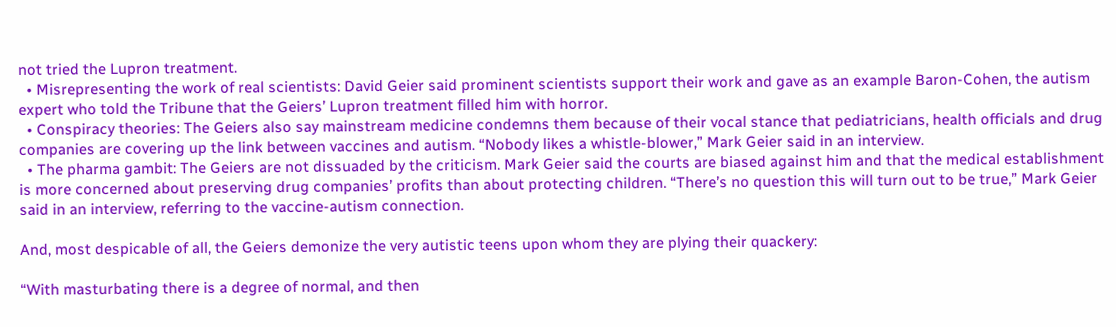not tried the Lupron treatment.
  • Misrepresenting the work of real scientists: David Geier said prominent scientists support their work and gave as an example Baron-Cohen, the autism expert who told the Tribune that the Geiers’ Lupron treatment filled him with horror.
  • Conspiracy theories: The Geiers also say mainstream medicine condemns them because of their vocal stance that pediatricians, health officials and drug companies are covering up the link between vaccines and autism. “Nobody likes a whistle-blower,” Mark Geier said in an interview.
  • The pharma gambit: The Geiers are not dissuaded by the criticism. Mark Geier said the courts are biased against him and that the medical establishment is more concerned about preserving drug companies’ profits than about protecting children. “There’s no question this will turn out to be true,” Mark Geier said in an interview, referring to the vaccine-autism connection.

And, most despicable of all, the Geiers demonize the very autistic teens upon whom they are plying their quackery:

“With masturbating there is a degree of normal, and then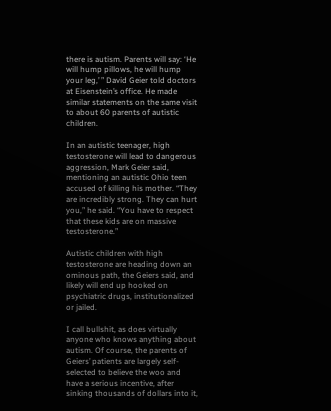there is autism. Parents will say: ‘He will hump pillows, he will hump your leg,’ ” David Geier told doctors at Eisenstein’s office. He made similar statements on the same visit to about 60 parents of autistic children.

In an autistic teenager, high testosterone will lead to dangerous aggression, Mark Geier said, mentioning an autistic Ohio teen accused of killing his mother. “They are incredibly strong. They can hurt you,” he said. “You have to respect that these kids are on massive testosterone.”

Autistic children with high testosterone are heading down an ominous path, the Geiers said, and likely will end up hooked on psychiatric drugs, institutionalized or jailed.

I call bullshit, as does virtually anyone who knows anything about autism. Of course, the parents of Geiers’ patients are largely self-selected to believe the woo and have a serious incentive, after sinking thousands of dollars into it,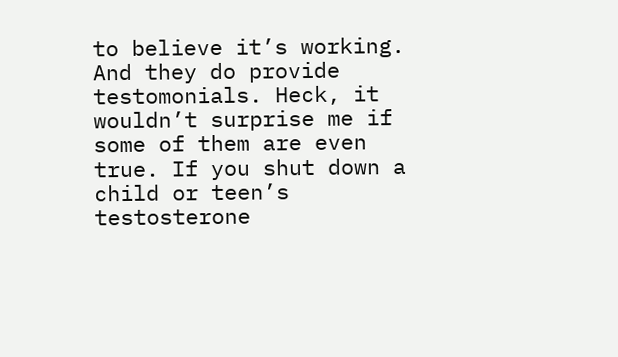to believe it’s working. And they do provide testomonials. Heck, it wouldn’t surprise me if some of them are even true. If you shut down a child or teen’s testosterone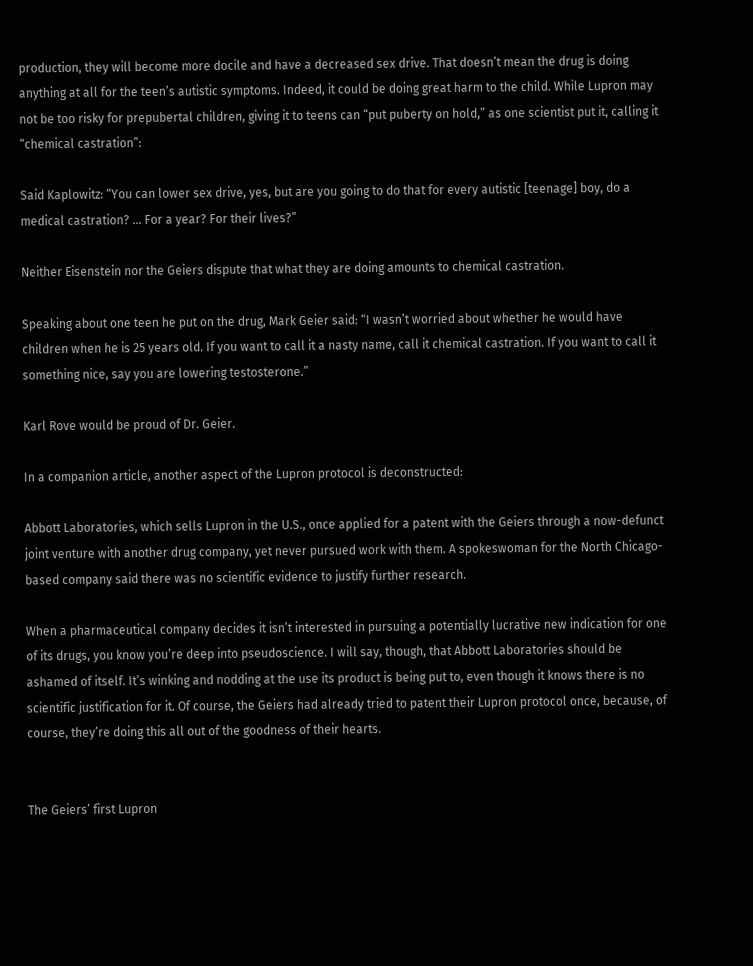production, they will become more docile and have a decreased sex drive. That doesn’t mean the drug is doing anything at all for the teen’s autistic symptoms. Indeed, it could be doing great harm to the child. While Lupron may not be too risky for prepubertal children, giving it to teens can “put puberty on hold,” as one scientist put it, calling it “chemical castration”:

Said Kaplowitz: “You can lower sex drive, yes, but are you going to do that for every autistic [teenage] boy, do a medical castration? … For a year? For their lives?”

Neither Eisenstein nor the Geiers dispute that what they are doing amounts to chemical castration.

Speaking about one teen he put on the drug, Mark Geier said: “I wasn’t worried about whether he would have children when he is 25 years old. If you want to call it a nasty name, call it chemical castration. If you want to call it something nice, say you are lowering testosterone.”

Karl Rove would be proud of Dr. Geier.

In a companion article, another aspect of the Lupron protocol is deconstructed:

Abbott Laboratories, which sells Lupron in the U.S., once applied for a patent with the Geiers through a now-defunct joint venture with another drug company, yet never pursued work with them. A spokeswoman for the North Chicago-based company said there was no scientific evidence to justify further research.

When a pharmaceutical company decides it isn’t interested in pursuing a potentially lucrative new indication for one of its drugs, you know you’re deep into pseudoscience. I will say, though, that Abbott Laboratories should be ashamed of itself. It’s winking and nodding at the use its product is being put to, even though it knows there is no scientific justification for it. Of course, the Geiers had already tried to patent their Lupron protocol once, because, of course, they’re doing this all out of the goodness of their hearts.


The Geiers’ first Lupron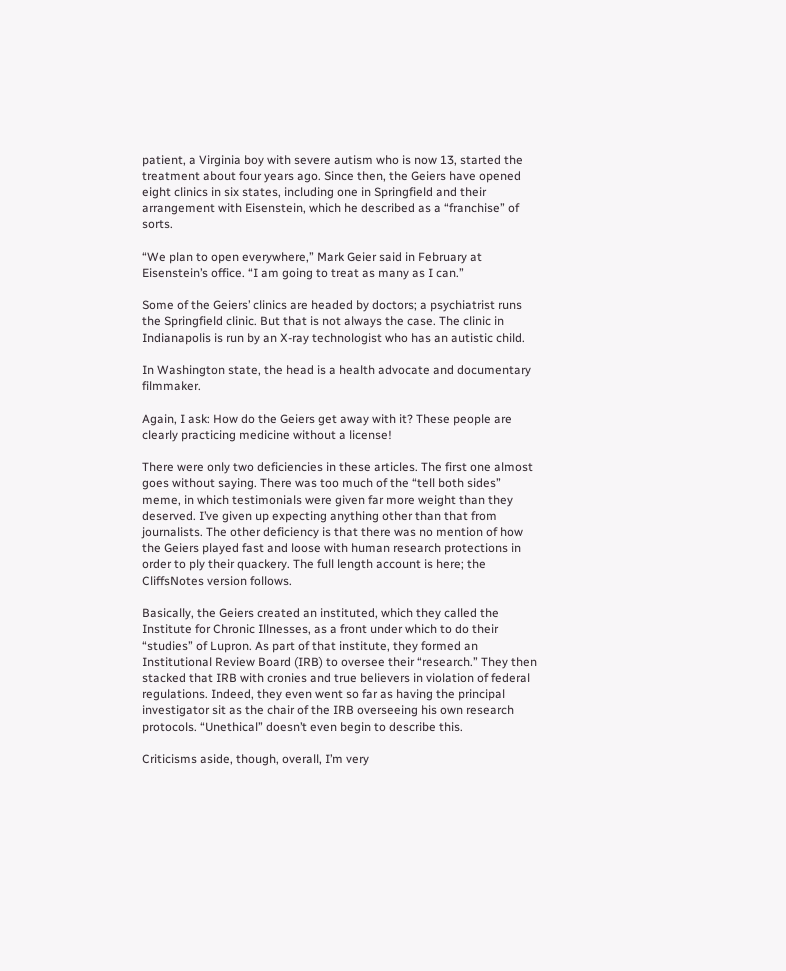patient, a Virginia boy with severe autism who is now 13, started the treatment about four years ago. Since then, the Geiers have opened eight clinics in six states, including one in Springfield and their arrangement with Eisenstein, which he described as a “franchise” of sorts.

“We plan to open everywhere,” Mark Geier said in February at Eisenstein’s office. “I am going to treat as many as I can.”

Some of the Geiers’ clinics are headed by doctors; a psychiatrist runs the Springfield clinic. But that is not always the case. The clinic in Indianapolis is run by an X-ray technologist who has an autistic child.

In Washington state, the head is a health advocate and documentary filmmaker.

Again, I ask: How do the Geiers get away with it? These people are clearly practicing medicine without a license!

There were only two deficiencies in these articles. The first one almost goes without saying. There was too much of the “tell both sides” meme, in which testimonials were given far more weight than they deserved. I’ve given up expecting anything other than that from journalists. The other deficiency is that there was no mention of how the Geiers played fast and loose with human research protections in order to ply their quackery. The full length account is here; the CliffsNotes version follows.

Basically, the Geiers created an instituted, which they called the Institute for Chronic Illnesses, as a front under which to do their “studies” of Lupron. As part of that institute, they formed an Institutional Review Board (IRB) to oversee their “research.” They then stacked that IRB with cronies and true believers in violation of federal regulations. Indeed, they even went so far as having the principal investigator sit as the chair of the IRB overseeing his own research protocols. “Unethical” doesn’t even begin to describe this.

Criticisms aside, though, overall, I’m very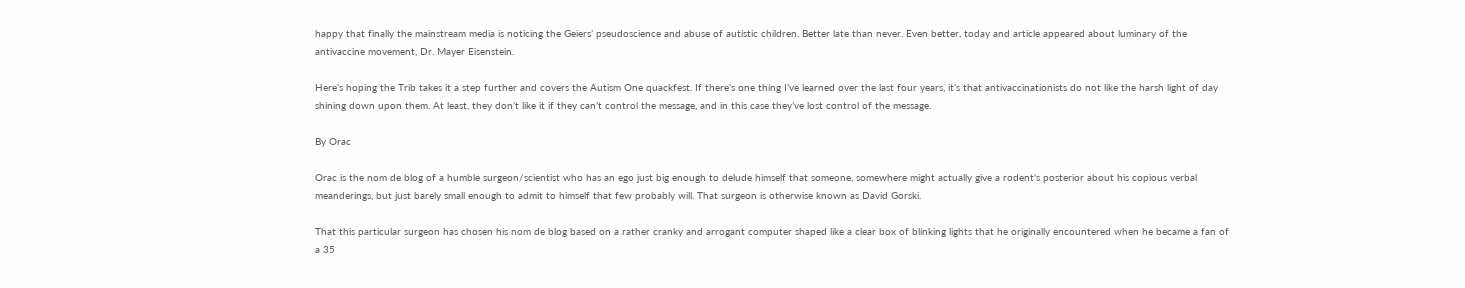happy that finally the mainstream media is noticing the Geiers’ pseudoscience and abuse of autistic children. Better late than never. Even better, today and article appeared about luminary of the antivaccine movement, Dr. Mayer Eisenstein.

Here’s hoping the Trib takes it a step further and covers the Autism One quackfest. If there’s one thing I’ve learned over the last four years, it’s that antivaccinationists do not like the harsh light of day shining down upon them. At least, they don’t like it if they can’t control the message, and in this case they’ve lost control of the message.

By Orac

Orac is the nom de blog of a humble surgeon/scientist who has an ego just big enough to delude himself that someone, somewhere might actually give a rodent's posterior about his copious verbal meanderings, but just barely small enough to admit to himself that few probably will. That surgeon is otherwise known as David Gorski.

That this particular surgeon has chosen his nom de blog based on a rather cranky and arrogant computer shaped like a clear box of blinking lights that he originally encountered when he became a fan of a 35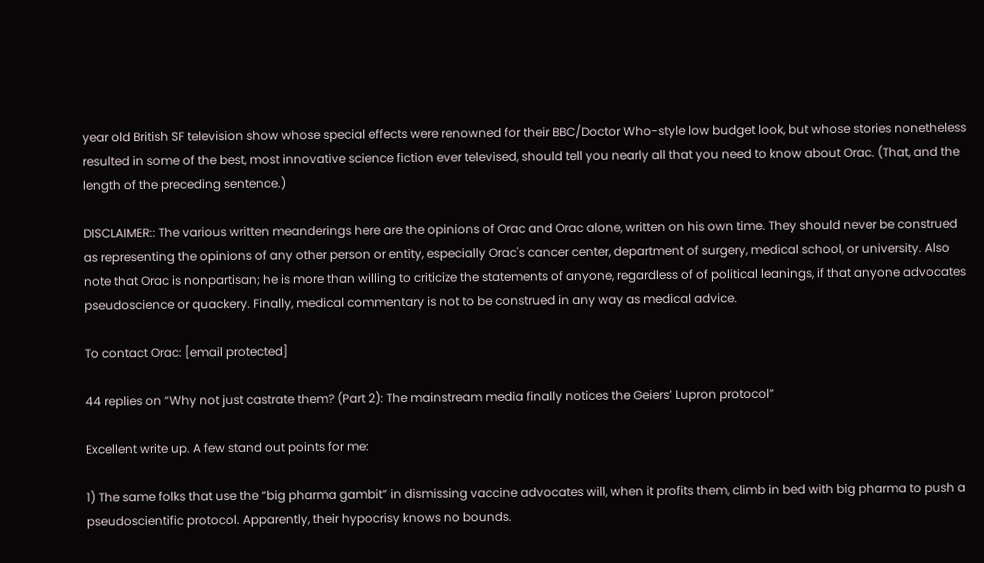year old British SF television show whose special effects were renowned for their BBC/Doctor Who-style low budget look, but whose stories nonetheless resulted in some of the best, most innovative science fiction ever televised, should tell you nearly all that you need to know about Orac. (That, and the length of the preceding sentence.)

DISCLAIMER:: The various written meanderings here are the opinions of Orac and Orac alone, written on his own time. They should never be construed as representing the opinions of any other person or entity, especially Orac's cancer center, department of surgery, medical school, or university. Also note that Orac is nonpartisan; he is more than willing to criticize the statements of anyone, regardless of of political leanings, if that anyone advocates pseudoscience or quackery. Finally, medical commentary is not to be construed in any way as medical advice.

To contact Orac: [email protected]

44 replies on “Why not just castrate them? (Part 2): The mainstream media finally notices the Geiers’ Lupron protocol”

Excellent write up. A few stand out points for me:

1) The same folks that use the “big pharma gambit” in dismissing vaccine advocates will, when it profits them, climb in bed with big pharma to push a pseudoscientific protocol. Apparently, their hypocrisy knows no bounds.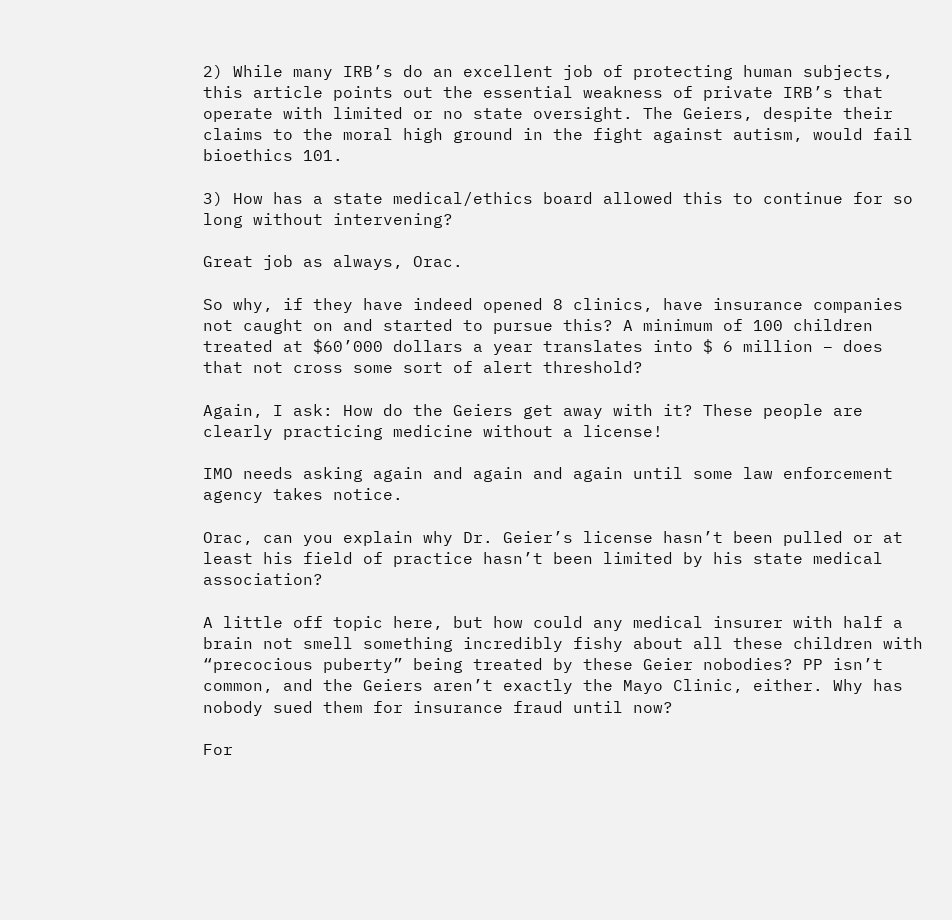2) While many IRB’s do an excellent job of protecting human subjects, this article points out the essential weakness of private IRB’s that operate with limited or no state oversight. The Geiers, despite their claims to the moral high ground in the fight against autism, would fail bioethics 101.

3) How has a state medical/ethics board allowed this to continue for so long without intervening?

Great job as always, Orac.

So why, if they have indeed opened 8 clinics, have insurance companies not caught on and started to pursue this? A minimum of 100 children treated at $60’000 dollars a year translates into $ 6 million – does that not cross some sort of alert threshold?

Again, I ask: How do the Geiers get away with it? These people are clearly practicing medicine without a license!

IMO needs asking again and again and again until some law enforcement agency takes notice.

Orac, can you explain why Dr. Geier’s license hasn’t been pulled or at least his field of practice hasn’t been limited by his state medical association?

A little off topic here, but how could any medical insurer with half a brain not smell something incredibly fishy about all these children with “precocious puberty” being treated by these Geier nobodies? PP isn’t common, and the Geiers aren’t exactly the Mayo Clinic, either. Why has nobody sued them for insurance fraud until now?

For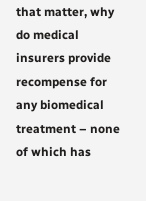that matter, why do medical insurers provide recompense for any biomedical treatment – none of which has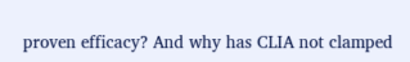proven efficacy? And why has CLIA not clamped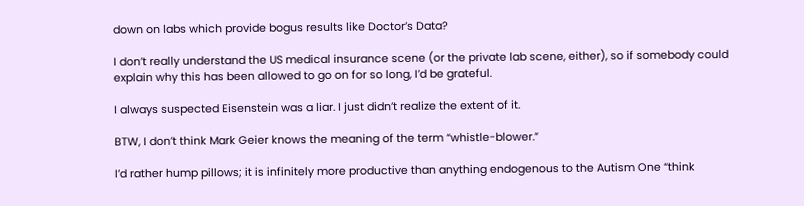down on labs which provide bogus results like Doctor’s Data?

I don’t really understand the US medical insurance scene (or the private lab scene, either), so if somebody could explain why this has been allowed to go on for so long, I’d be grateful.

I always suspected Eisenstein was a liar. I just didn’t realize the extent of it.

BTW, I don’t think Mark Geier knows the meaning of the term “whistle-blower.”

I’d rather hump pillows; it is infinitely more productive than anything endogenous to the Autism One “think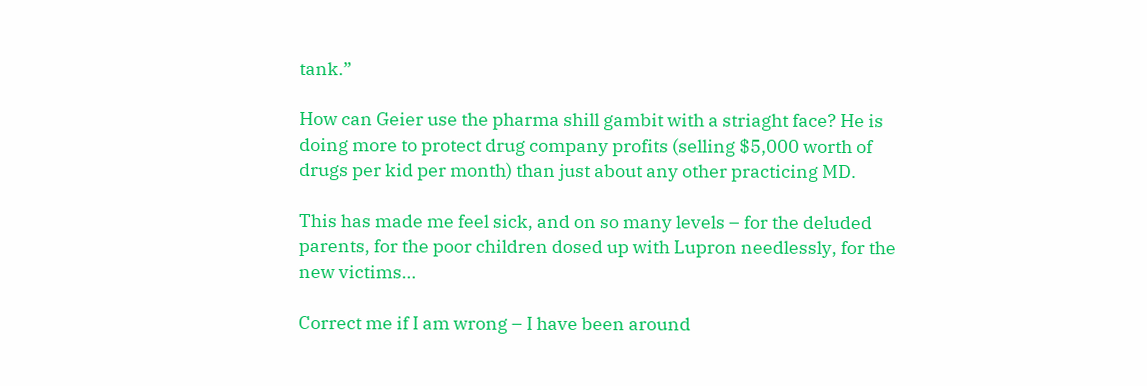tank.”

How can Geier use the pharma shill gambit with a striaght face? He is doing more to protect drug company profits (selling $5,000 worth of drugs per kid per month) than just about any other practicing MD.

This has made me feel sick, and on so many levels – for the deluded parents, for the poor children dosed up with Lupron needlessly, for the new victims…

Correct me if I am wrong – I have been around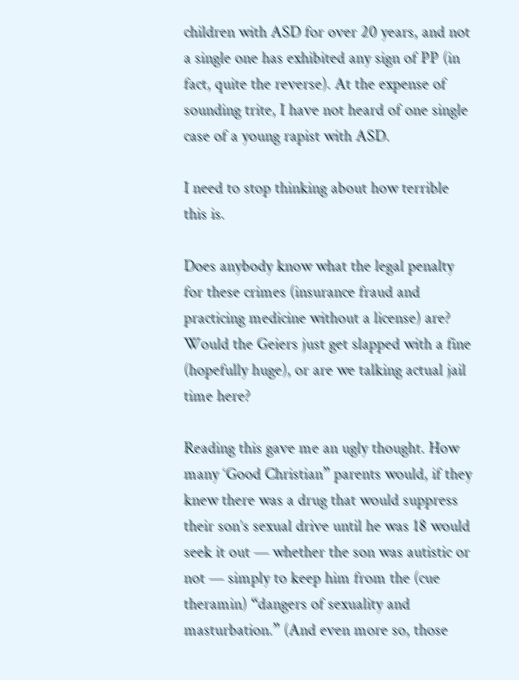children with ASD for over 20 years, and not a single one has exhibited any sign of PP (in fact, quite the reverse). At the expense of sounding trite, I have not heard of one single case of a young rapist with ASD.

I need to stop thinking about how terrible this is.

Does anybody know what the legal penalty for these crimes (insurance fraud and practicing medicine without a license) are? Would the Geiers just get slapped with a fine (hopefully huge), or are we talking actual jail time here?

Reading this gave me an ugly thought. How many ‘Good Christian” parents would, if they knew there was a drug that would suppress their son’s sexual drive until he was 18 would seek it out — whether the son was autistic or not — simply to keep him from the (cue theramin) “dangers of sexuality and masturbation.” (And even more so, those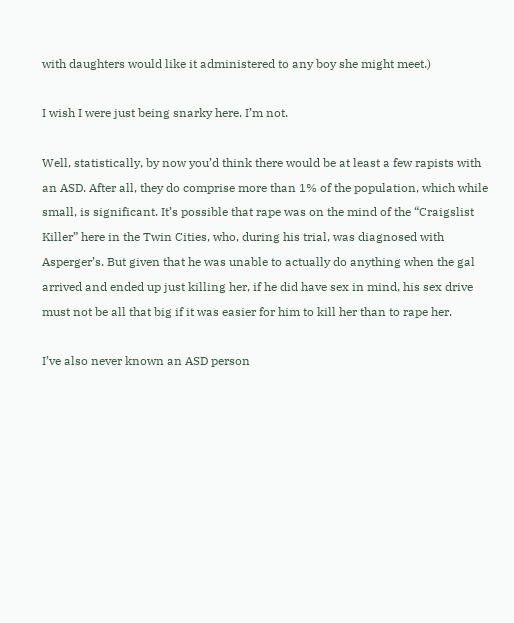with daughters would like it administered to any boy she might meet.)

I wish I were just being snarky here. I’m not.

Well, statistically, by now you’d think there would be at least a few rapists with an ASD. After all, they do comprise more than 1% of the population, which while small, is significant. It’s possible that rape was on the mind of the “Craigslist Killer” here in the Twin Cities, who, during his trial, was diagnosed with Asperger’s. But given that he was unable to actually do anything when the gal arrived and ended up just killing her, if he did have sex in mind, his sex drive must not be all that big if it was easier for him to kill her than to rape her.

I’ve also never known an ASD person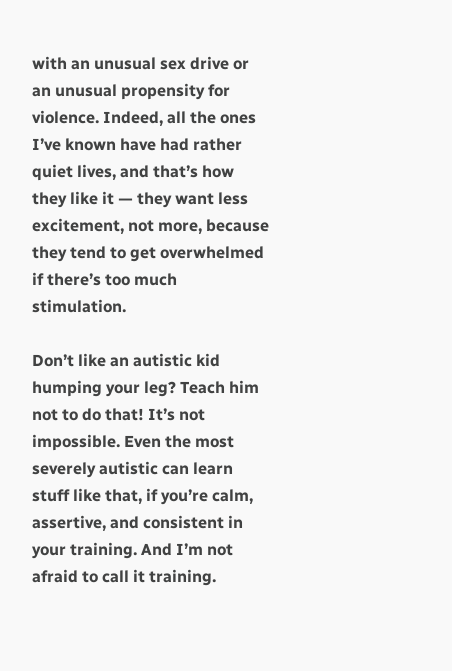with an unusual sex drive or an unusual propensity for violence. Indeed, all the ones I’ve known have had rather quiet lives, and that’s how they like it — they want less excitement, not more, because they tend to get overwhelmed if there’s too much stimulation.

Don’t like an autistic kid humping your leg? Teach him not to do that! It’s not impossible. Even the most severely autistic can learn stuff like that, if you’re calm, assertive, and consistent in your training. And I’m not afraid to call it training.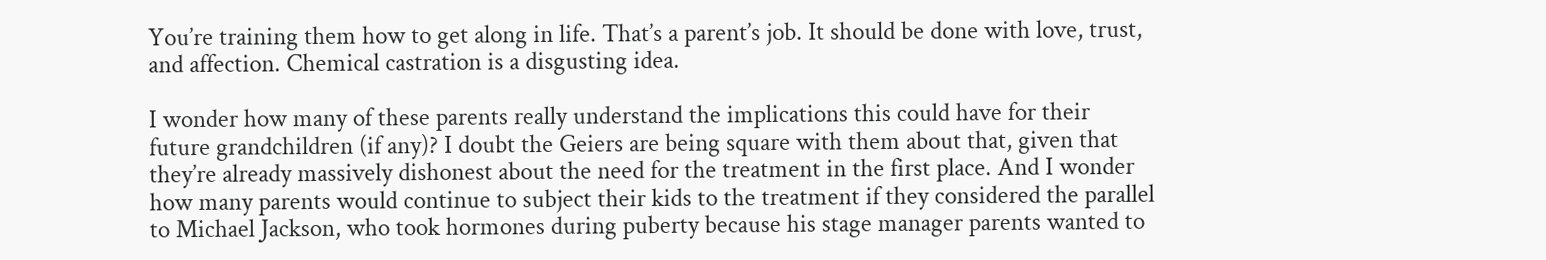You’re training them how to get along in life. That’s a parent’s job. It should be done with love, trust, and affection. Chemical castration is a disgusting idea.

I wonder how many of these parents really understand the implications this could have for their future grandchildren (if any)? I doubt the Geiers are being square with them about that, given that they’re already massively dishonest about the need for the treatment in the first place. And I wonder how many parents would continue to subject their kids to the treatment if they considered the parallel to Michael Jackson, who took hormones during puberty because his stage manager parents wanted to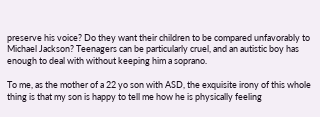preserve his voice? Do they want their children to be compared unfavorably to Michael Jackson? Teenagers can be particularly cruel, and an autistic boy has enough to deal with without keeping him a soprano.

To me, as the mother of a 22 yo son with ASD, the exquisite irony of this whole thing is that my son is happy to tell me how he is physically feeling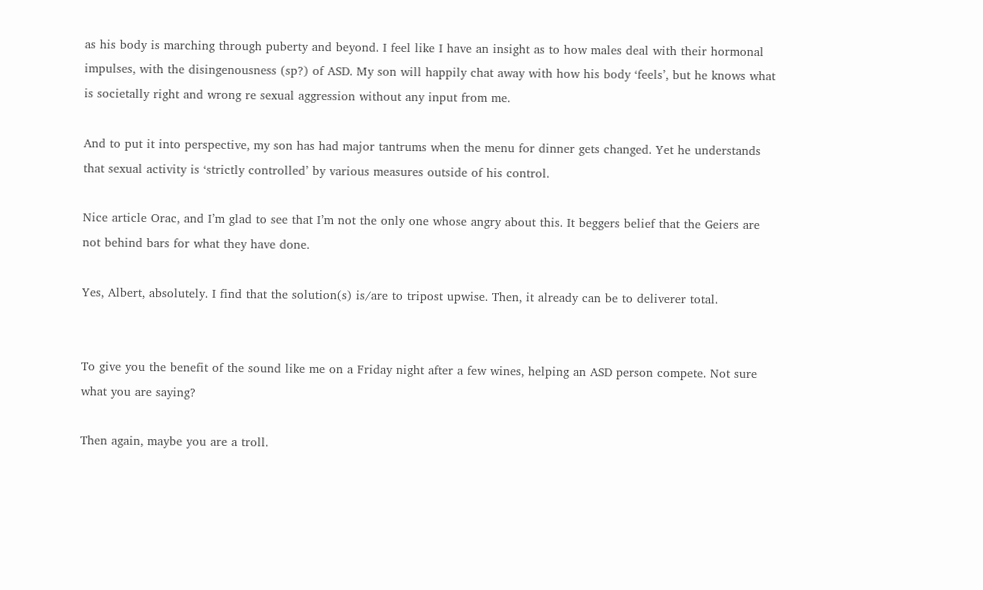as his body is marching through puberty and beyond. I feel like I have an insight as to how males deal with their hormonal impulses, with the disingenousness (sp?) of ASD. My son will happily chat away with how his body ‘feels’, but he knows what is societally right and wrong re sexual aggression without any input from me.

And to put it into perspective, my son has had major tantrums when the menu for dinner gets changed. Yet he understands that sexual activity is ‘strictly controlled’ by various measures outside of his control.

Nice article Orac, and I’m glad to see that I’m not the only one whose angry about this. It beggers belief that the Geiers are not behind bars for what they have done.

Yes, Albert, absolutely. I find that the solution(s) is/are to tripost upwise. Then, it already can be to deliverer total.


To give you the benefit of the sound like me on a Friday night after a few wines, helping an ASD person compete. Not sure what you are saying?

Then again, maybe you are a troll.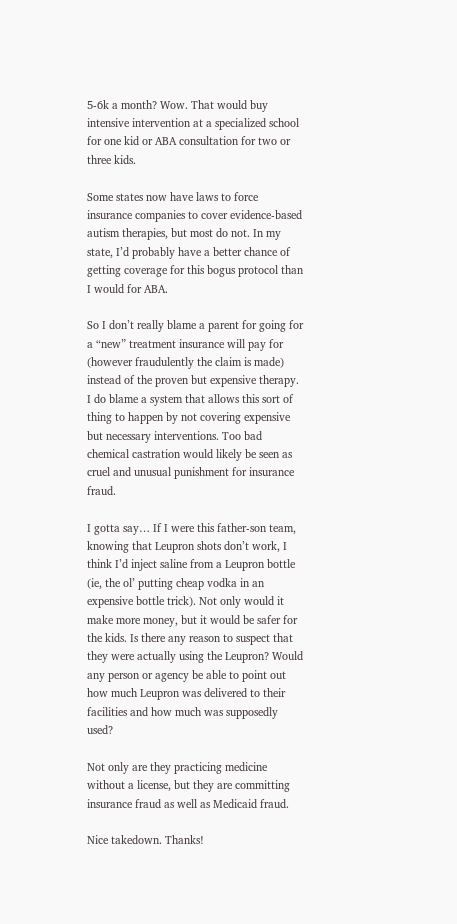5-6k a month? Wow. That would buy intensive intervention at a specialized school for one kid or ABA consultation for two or three kids.

Some states now have laws to force insurance companies to cover evidence-based autism therapies, but most do not. In my state, I’d probably have a better chance of getting coverage for this bogus protocol than I would for ABA.

So I don’t really blame a parent for going for a “new” treatment insurance will pay for (however fraudulently the claim is made) instead of the proven but expensive therapy. I do blame a system that allows this sort of thing to happen by not covering expensive but necessary interventions. Too bad chemical castration would likely be seen as cruel and unusual punishment for insurance fraud.

I gotta say… If I were this father-son team, knowing that Leupron shots don’t work, I think I’d inject saline from a Leupron bottle (ie, the ol’ putting cheap vodka in an expensive bottle trick). Not only would it make more money, but it would be safer for the kids. Is there any reason to suspect that they were actually using the Leupron? Would any person or agency be able to point out how much Leupron was delivered to their facilities and how much was supposedly used?

Not only are they practicing medicine without a license, but they are committing insurance fraud as well as Medicaid fraud.

Nice takedown. Thanks!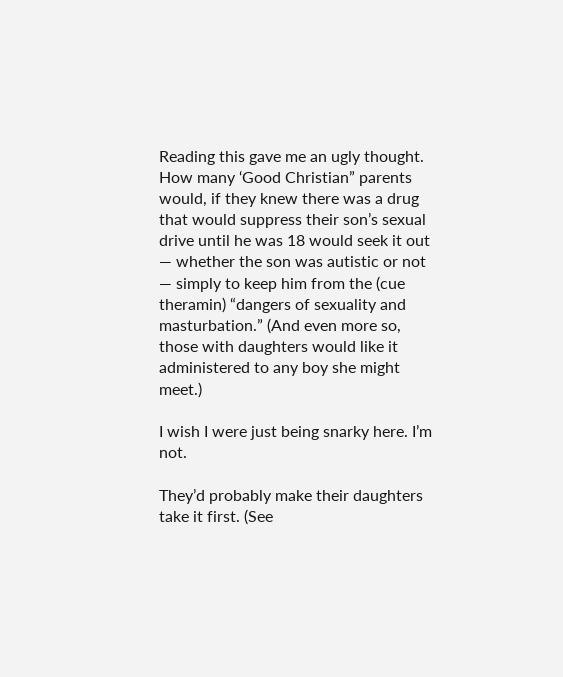Reading this gave me an ugly thought. How many ‘Good Christian” parents would, if they knew there was a drug that would suppress their son’s sexual drive until he was 18 would seek it out — whether the son was autistic or not — simply to keep him from the (cue theramin) “dangers of sexuality and masturbation.” (And even more so, those with daughters would like it administered to any boy she might meet.)

I wish I were just being snarky here. I’m not.

They’d probably make their daughters take it first. (See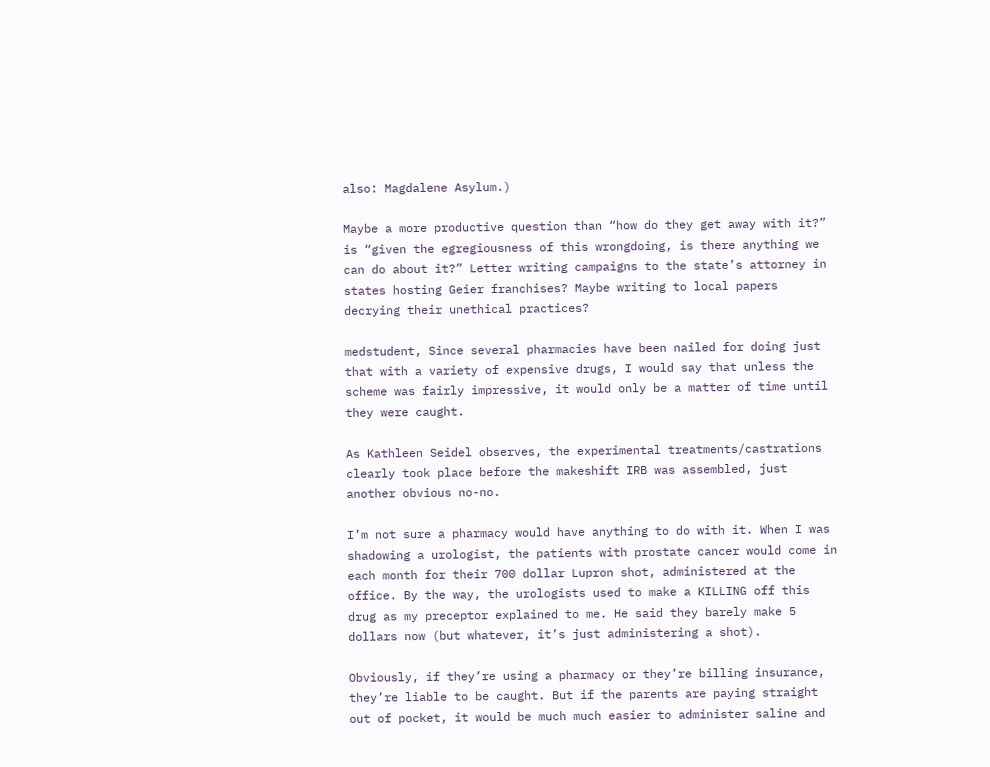also: Magdalene Asylum.)

Maybe a more productive question than “how do they get away with it?” is “given the egregiousness of this wrongdoing, is there anything we can do about it?” Letter writing campaigns to the state’s attorney in states hosting Geier franchises? Maybe writing to local papers decrying their unethical practices?

medstudent, Since several pharmacies have been nailed for doing just that with a variety of expensive drugs, I would say that unless the scheme was fairly impressive, it would only be a matter of time until they were caught.

As Kathleen Seidel observes, the experimental treatments/castrations clearly took place before the makeshift IRB was assembled, just another obvious no-no.

I’m not sure a pharmacy would have anything to do with it. When I was shadowing a urologist, the patients with prostate cancer would come in each month for their 700 dollar Lupron shot, administered at the office. By the way, the urologists used to make a KILLING off this drug as my preceptor explained to me. He said they barely make 5 dollars now (but whatever, it’s just administering a shot).

Obviously, if they’re using a pharmacy or they’re billing insurance, they’re liable to be caught. But if the parents are paying straight out of pocket, it would be much much easier to administer saline and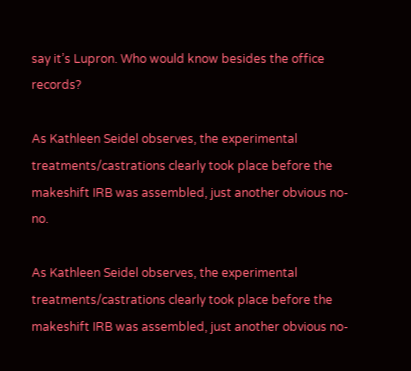say it’s Lupron. Who would know besides the office records?

As Kathleen Seidel observes, the experimental treatments/castrations clearly took place before the makeshift IRB was assembled, just another obvious no-no.

As Kathleen Seidel observes, the experimental treatments/castrations clearly took place before the makeshift IRB was assembled, just another obvious no-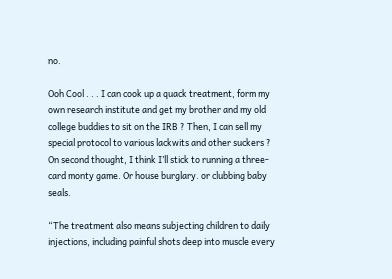no.

Ooh Cool . . . I can cook up a quack treatment, form my own research institute and get my brother and my old college buddies to sit on the IRB ? Then, I can sell my special protocol to various lackwits and other suckers ?
On second thought, I think I’ll stick to running a three-card monty game. Or house burglary. or clubbing baby seals.

“The treatment also means subjecting children to daily injections, including painful shots deep into muscle every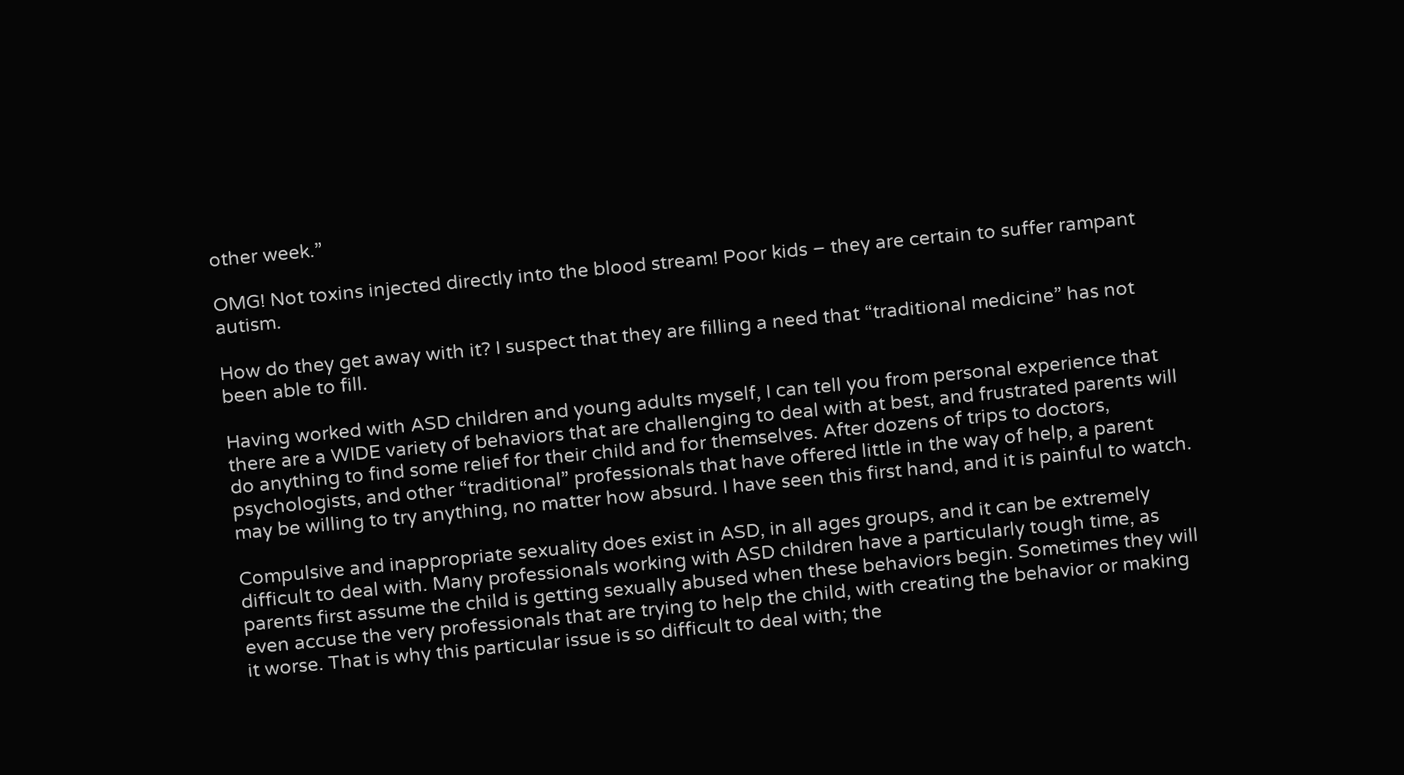other week.”

OMG! Not toxins injected directly into the blood stream! Poor kids – they are certain to suffer rampant autism.

How do they get away with it? I suspect that they are filling a need that “traditional medicine” has not been able to fill.

Having worked with ASD children and young adults myself, I can tell you from personal experience that there are a WIDE variety of behaviors that are challenging to deal with at best, and frustrated parents will do anything to find some relief for their child and for themselves. After dozens of trips to doctors, psychologists, and other “traditional” professionals that have offered little in the way of help, a parent may be willing to try anything, no matter how absurd. I have seen this first hand, and it is painful to watch.

Compulsive and inappropriate sexuality does exist in ASD, in all ages groups, and it can be extremely difficult to deal with. Many professionals working with ASD children have a particularly tough time, as parents first assume the child is getting sexually abused when these behaviors begin. Sometimes they will even accuse the very professionals that are trying to help the child, with creating the behavior or making it worse. That is why this particular issue is so difficult to deal with; the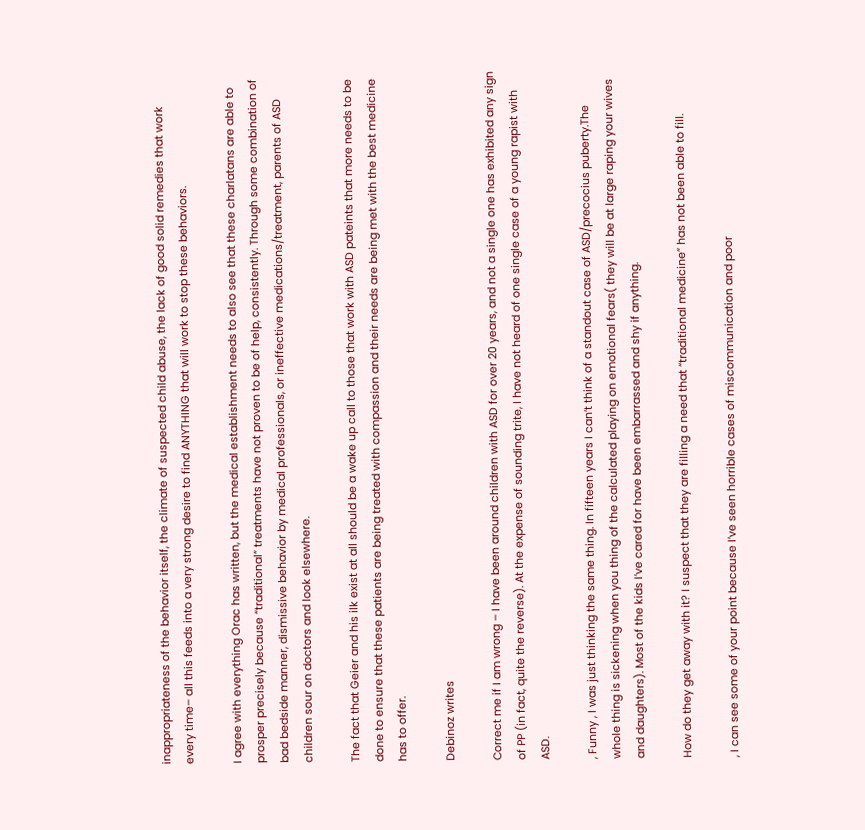inappropriateness of the behavior itself, the climate of suspected child abuse, the lack of good solid remedies that work every time– all this feeds into a very strong desire to find ANYTHING that will work to stop these behaviors.

I agree with everything Orac has written, but the medical establishment needs to also see that these charlatans are able to prosper precisely because “traditional” treatments have not proven to be of help, consistently. Through some combination of bad bedside manner, dismissive behavior by medical professionals, or ineffective medications/treatment, parents of ASD children sour on doctors and look elsewhere.

The fact that Geier and his ilk exist at all should be a wake up call to those that work with ASD pateints that more needs to be done to ensure that these patients are being treated with compassion and their needs are being met with the best medicine has to offer.

Debinoz writes

Correct me if I am wrong – I have been around children with ASD for over 20 years, and not a single one has exhibited any sign of PP (in fact, quite the reverse). At the expense of sounding trite, I have not heard of one single case of a young rapist with ASD.

, Funny , I was just thinking the same thing. In fifteen years I can’t think of a standout case of ASD/precocius puberty.The whole thing is sickening when you thing of the calculated playing on emotional fears( they will be at large raping your wives and daughters). Most of the kids I’ve cared for have been embarrassed and shy if anything.

How do they get away with it? I suspect that they are filling a need that “traditional medicine” has not been able to fill.

, I can see some of your point because I’ve seen horrible cases of miscommunication and poor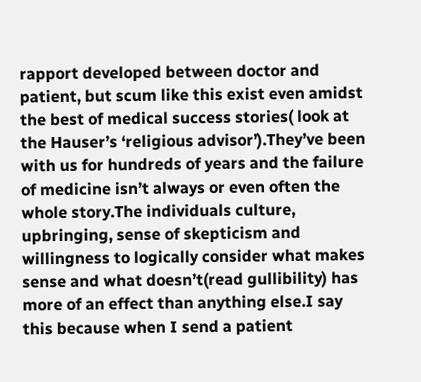rapport developed between doctor and patient, but scum like this exist even amidst the best of medical success stories( look at the Hauser’s ‘religious advisor’).They’ve been with us for hundreds of years and the failure of medicine isn’t always or even often the whole story.The individuals culture, upbringing, sense of skepticism and willingness to logically consider what makes sense and what doesn’t(read gullibility) has more of an effect than anything else.I say this because when I send a patient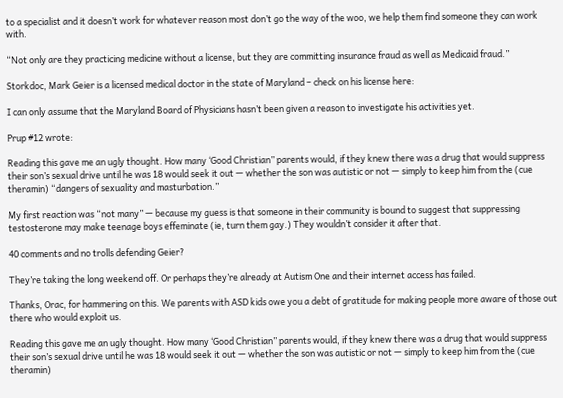to a specialist and it doesn’t work for whatever reason most don’t go the way of the woo, we help them find someone they can work with.

“Not only are they practicing medicine without a license, but they are committing insurance fraud as well as Medicaid fraud.”

Storkdoc, Mark Geier is a licensed medical doctor in the state of Maryland – check on his license here:

I can only assume that the Maryland Board of Physicians hasn’t been given a reason to investigate his activities yet.

Prup #12 wrote:

Reading this gave me an ugly thought. How many ‘Good Christian” parents would, if they knew there was a drug that would suppress their son’s sexual drive until he was 18 would seek it out — whether the son was autistic or not — simply to keep him from the (cue theramin) “dangers of sexuality and masturbation.”

My first reaction was “not many” — because my guess is that someone in their community is bound to suggest that suppressing testosterone may make teenage boys effeminate (ie, turn them gay.) They wouldn’t consider it after that.

40 comments and no trolls defending Geier?

They’re taking the long weekend off. Or perhaps they’re already at Autism One and their internet access has failed.

Thanks, Orac, for hammering on this. We parents with ASD kids owe you a debt of gratitude for making people more aware of those out there who would exploit us.

Reading this gave me an ugly thought. How many ‘Good Christian” parents would, if they knew there was a drug that would suppress their son’s sexual drive until he was 18 would seek it out — whether the son was autistic or not — simply to keep him from the (cue theramin)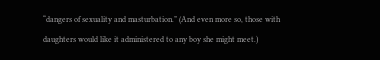“dangers of sexuality and masturbation.” (And even more so, those with daughters would like it administered to any boy she might meet.)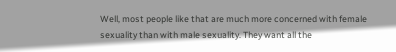Well, most people like that are much more concerned with female sexuality than with male sexuality. They want all the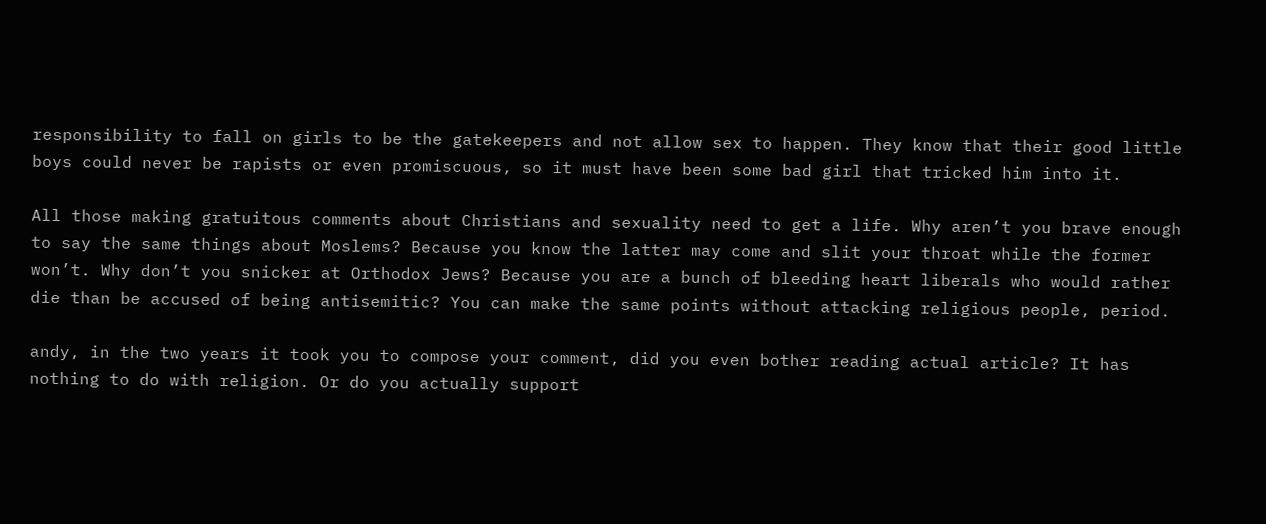responsibility to fall on girls to be the gatekeepers and not allow sex to happen. They know that their good little boys could never be rapists or even promiscuous, so it must have been some bad girl that tricked him into it.

All those making gratuitous comments about Christians and sexuality need to get a life. Why aren’t you brave enough to say the same things about Moslems? Because you know the latter may come and slit your throat while the former won’t. Why don’t you snicker at Orthodox Jews? Because you are a bunch of bleeding heart liberals who would rather die than be accused of being antisemitic? You can make the same points without attacking religious people, period.

andy, in the two years it took you to compose your comment, did you even bother reading actual article? It has nothing to do with religion. Or do you actually support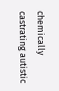chemically castrating autistic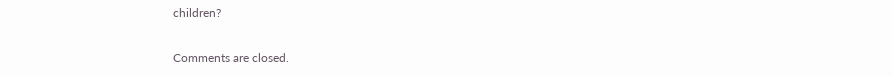children?

Comments are closed.